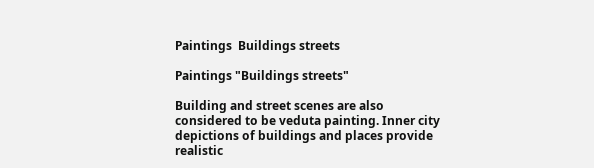Paintings  Buildings streets

Paintings "Buildings streets"

Building and street scenes are also considered to be veduta painting. Inner city depictions of buildings and places provide realistic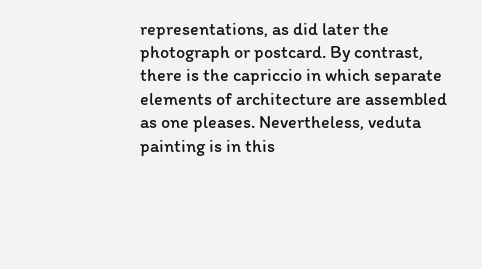representations, as did later the photograph or postcard. By contrast, there is the capriccio in which separate elements of architecture are assembled as one pleases. Nevertheless, veduta painting is in this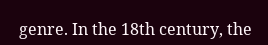genre. In the 18th century, the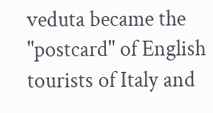veduta became the "postcard" of English tourists of Italy and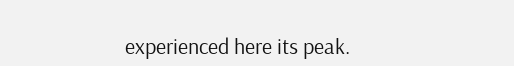experienced here its peak.